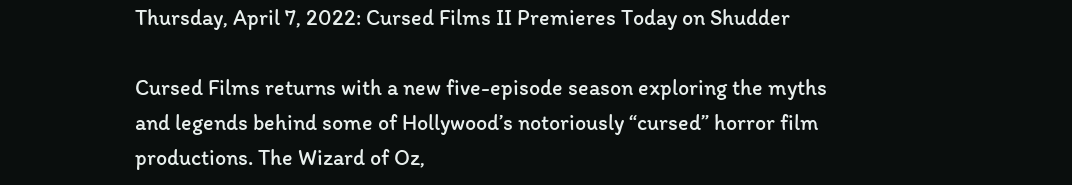Thursday, April 7, 2022: Cursed Films II Premieres Today on Shudder

Cursed Films returns with a new five-episode season exploring the myths and legends behind some of Hollywood’s notoriously “cursed” horror film productions. The Wizard of Oz,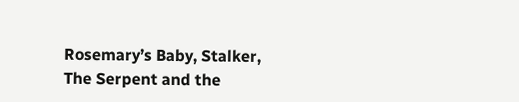Rosemary’s Baby, Stalker, The Serpent and the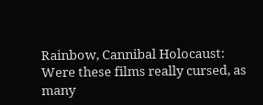Rainbow, Cannibal Holocaust: Were these films really cursed, as many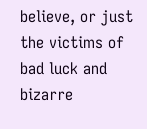believe, or just the victims of bad luck and bizarre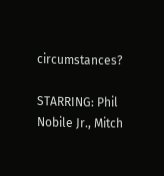circumstances?

STARRING: Phil Nobile Jr., Mitch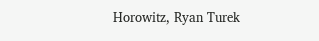Horowitz, Ryan Turek